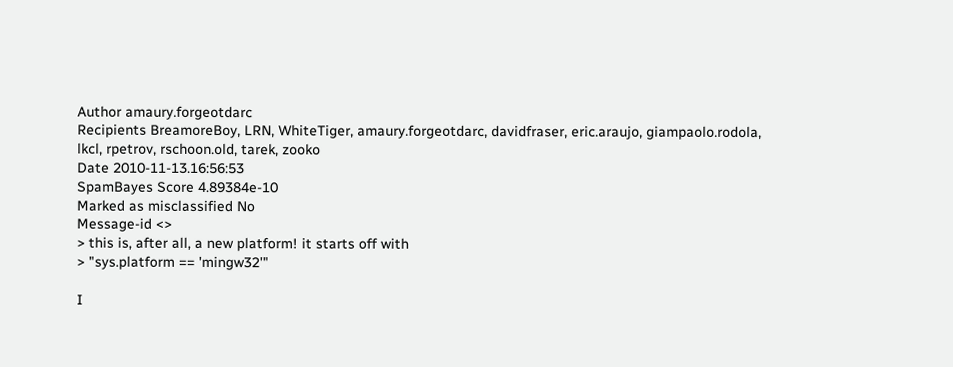Author amaury.forgeotdarc
Recipients BreamoreBoy, LRN, WhiteTiger, amaury.forgeotdarc, davidfraser, eric.araujo, giampaolo.rodola, lkcl, rpetrov, rschoon.old, tarek, zooko
Date 2010-11-13.16:56:53
SpamBayes Score 4.89384e-10
Marked as misclassified No
Message-id <>
> this is, after all, a new platform! it starts off with
> "sys.platform == 'mingw32'"

I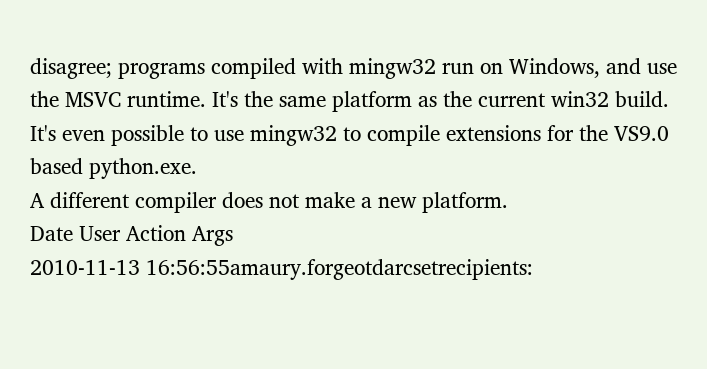disagree; programs compiled with mingw32 run on Windows, and use the MSVC runtime. It's the same platform as the current win32 build.
It's even possible to use mingw32 to compile extensions for the VS9.0 based python.exe.
A different compiler does not make a new platform.
Date User Action Args
2010-11-13 16:56:55amaury.forgeotdarcsetrecipients: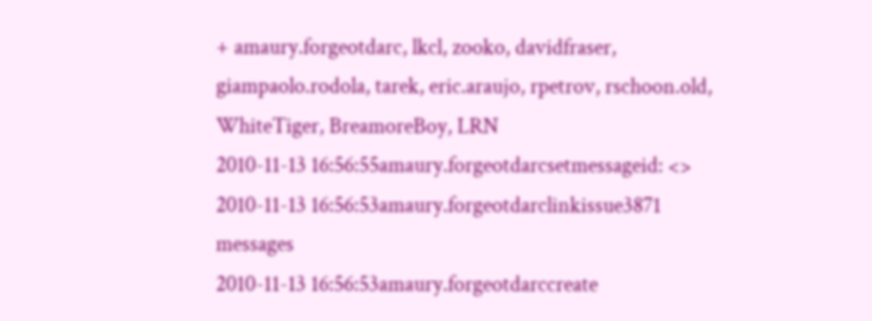+ amaury.forgeotdarc, lkcl, zooko, davidfraser, giampaolo.rodola, tarek, eric.araujo, rpetrov, rschoon.old, WhiteTiger, BreamoreBoy, LRN
2010-11-13 16:56:55amaury.forgeotdarcsetmessageid: <>
2010-11-13 16:56:53amaury.forgeotdarclinkissue3871 messages
2010-11-13 16:56:53amaury.forgeotdarccreate